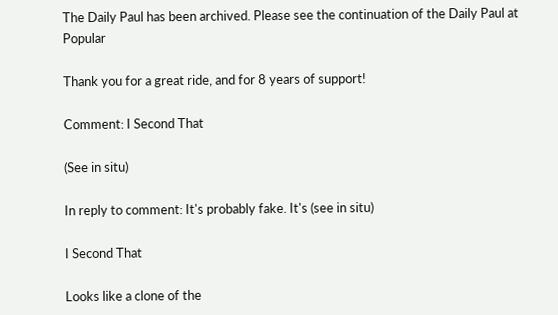The Daily Paul has been archived. Please see the continuation of the Daily Paul at Popular

Thank you for a great ride, and for 8 years of support!

Comment: I Second That

(See in situ)

In reply to comment: It's probably fake. It's (see in situ)

I Second That

Looks like a clone of the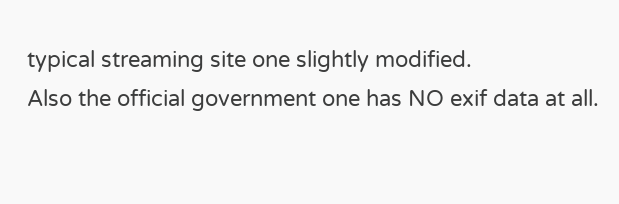typical streaming site one slightly modified.
Also the official government one has NO exif data at all.